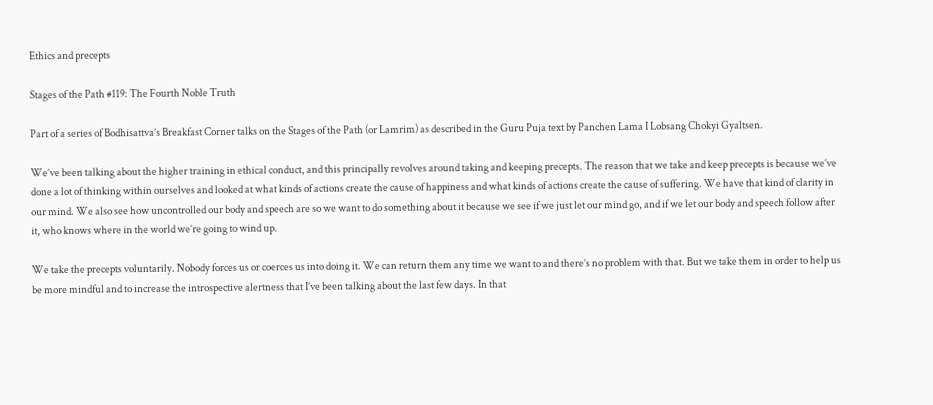Ethics and precepts

Stages of the Path #119: The Fourth Noble Truth

Part of a series of Bodhisattva’s Breakfast Corner talks on the Stages of the Path (or Lamrim) as described in the Guru Puja text by Panchen Lama I Lobsang Chokyi Gyaltsen.

We’ve been talking about the higher training in ethical conduct, and this principally revolves around taking and keeping precepts. The reason that we take and keep precepts is because we’ve done a lot of thinking within ourselves and looked at what kinds of actions create the cause of happiness and what kinds of actions create the cause of suffering. We have that kind of clarity in our mind. We also see how uncontrolled our body and speech are so we want to do something about it because we see if we just let our mind go, and if we let our body and speech follow after it, who knows where in the world we’re going to wind up.

We take the precepts voluntarily. Nobody forces us or coerces us into doing it. We can return them any time we want to and there’s no problem with that. But we take them in order to help us be more mindful and to increase the introspective alertness that I’ve been talking about the last few days. In that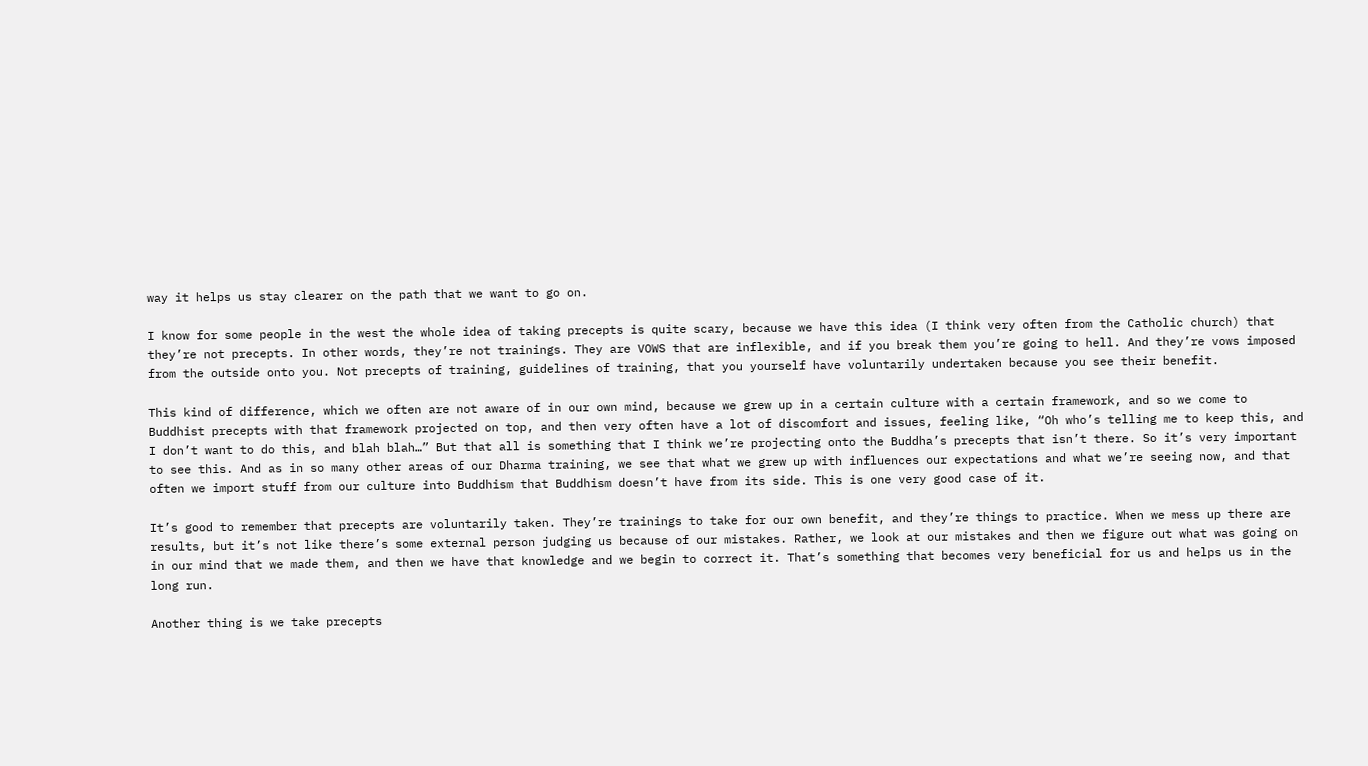way it helps us stay clearer on the path that we want to go on.

I know for some people in the west the whole idea of taking precepts is quite scary, because we have this idea (I think very often from the Catholic church) that they’re not precepts. In other words, they’re not trainings. They are VOWS that are inflexible, and if you break them you’re going to hell. And they’re vows imposed from the outside onto you. Not precepts of training, guidelines of training, that you yourself have voluntarily undertaken because you see their benefit.

This kind of difference, which we often are not aware of in our own mind, because we grew up in a certain culture with a certain framework, and so we come to Buddhist precepts with that framework projected on top, and then very often have a lot of discomfort and issues, feeling like, “Oh who’s telling me to keep this, and I don’t want to do this, and blah blah…” But that all is something that I think we’re projecting onto the Buddha’s precepts that isn’t there. So it’s very important to see this. And as in so many other areas of our Dharma training, we see that what we grew up with influences our expectations and what we’re seeing now, and that often we import stuff from our culture into Buddhism that Buddhism doesn’t have from its side. This is one very good case of it.

It’s good to remember that precepts are voluntarily taken. They’re trainings to take for our own benefit, and they’re things to practice. When we mess up there are results, but it’s not like there’s some external person judging us because of our mistakes. Rather, we look at our mistakes and then we figure out what was going on in our mind that we made them, and then we have that knowledge and we begin to correct it. That’s something that becomes very beneficial for us and helps us in the long run.

Another thing is we take precepts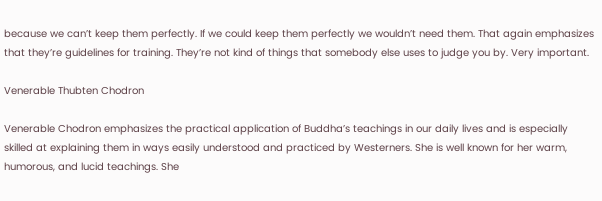because we can’t keep them perfectly. If we could keep them perfectly we wouldn’t need them. That again emphasizes that they’re guidelines for training. They’re not kind of things that somebody else uses to judge you by. Very important.

Venerable Thubten Chodron

Venerable Chodron emphasizes the practical application of Buddha’s teachings in our daily lives and is especially skilled at explaining them in ways easily understood and practiced by Westerners. She is well known for her warm, humorous, and lucid teachings. She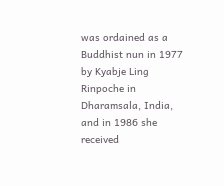was ordained as a Buddhist nun in 1977 by Kyabje Ling Rinpoche in Dharamsala, India, and in 1986 she received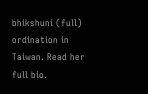bhikshuni (full) ordination in Taiwan. Read her full bio.